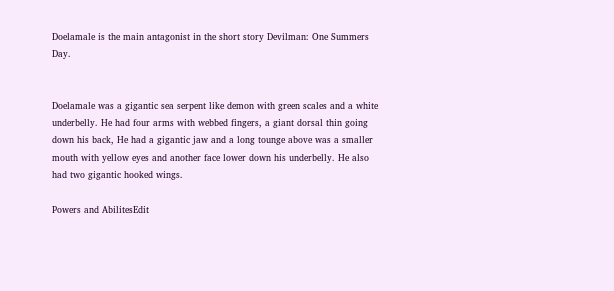Doelamale is the main antagonist in the short story Devilman: One Summers Day.


Doelamale was a gigantic sea serpent like demon with green scales and a white underbelly. He had four arms with webbed fingers, a giant dorsal thin going down his back, He had a gigantic jaw and a long tounge above was a smaller mouth with yellow eyes and another face lower down his underbelly. He also had two gigantic hooked wings.

Powers and AbilitesEdit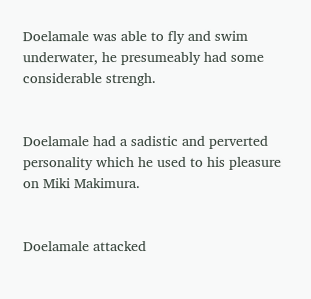Doelamale was able to fly and swim underwater, he presumeably had some considerable strengh.


Doelamale had a sadistic and perverted personality which he used to his pleasure on Miki Makimura.


Doelamale attacked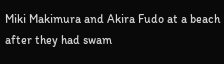Miki Makimura and Akira Fudo at a beach after they had swam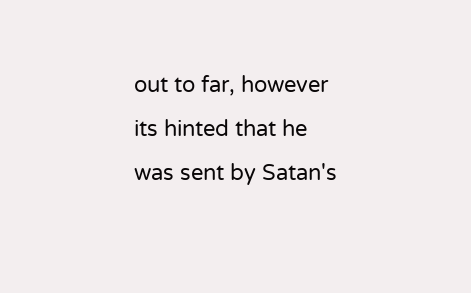out to far, however its hinted that he was sent by Satan's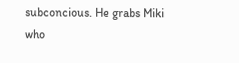subconcious. He grabs Miki who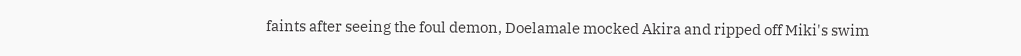faints after seeing the foul demon, Doelamale mocked Akira and ripped off Miki's swim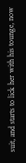suit, and starts to lick her with his tounge, now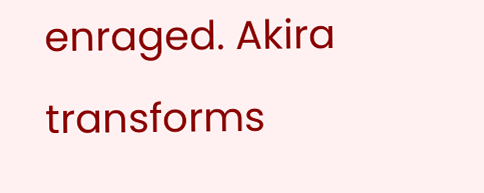enraged. Akira transforms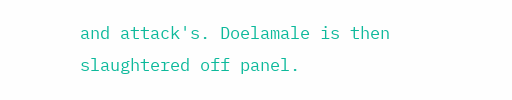and attack's. Doelamale is then slaughtered off panel.